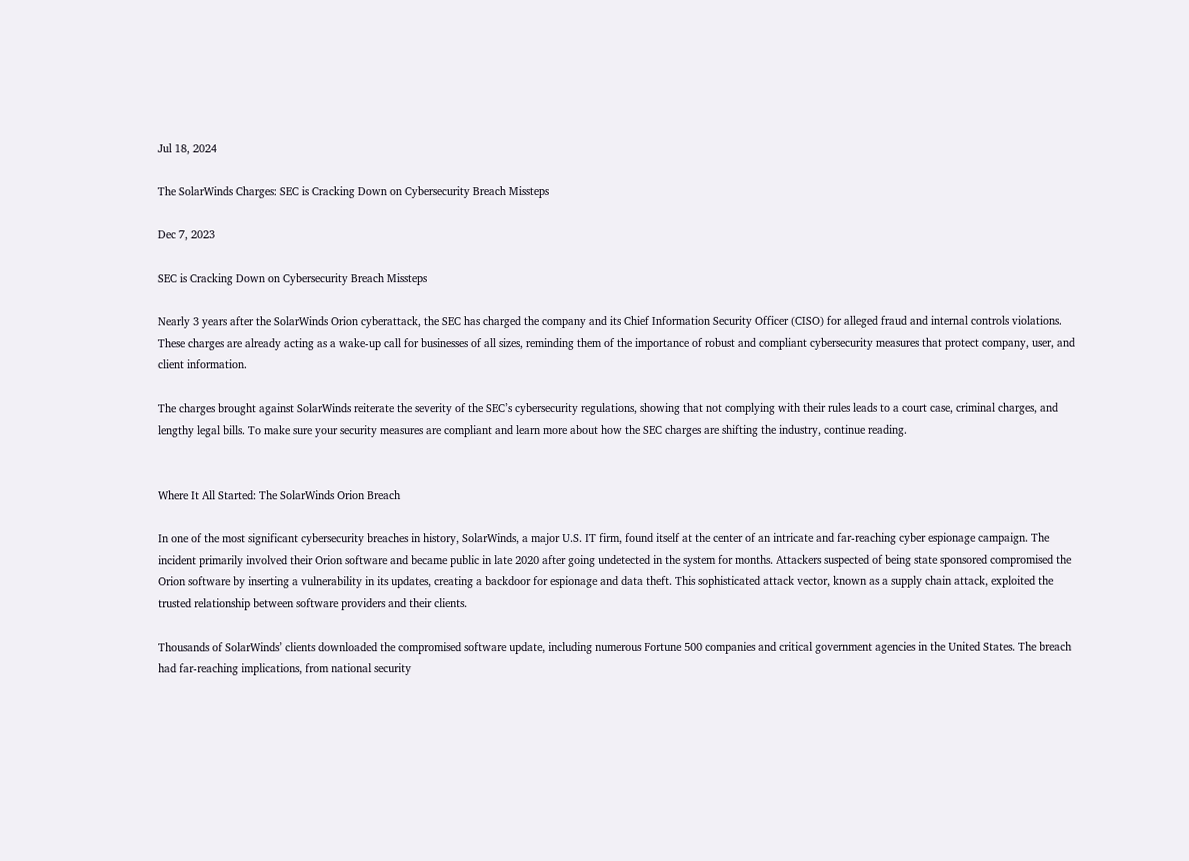Jul 18, 2024

The SolarWinds Charges: SEC is Cracking Down on Cybersecurity Breach Missteps

Dec 7, 2023

SEC is Cracking Down on Cybersecurity Breach Missteps

Nearly 3 years after the SolarWinds Orion cyberattack, the SEC has charged the company and its Chief Information Security Officer (CISO) for alleged fraud and internal controls violations. These charges are already acting as a wake-up call for businesses of all sizes, reminding them of the importance of robust and compliant cybersecurity measures that protect company, user, and client information.

The charges brought against SolarWinds reiterate the severity of the SEC’s cybersecurity regulations, showing that not complying with their rules leads to a court case, criminal charges, and lengthy legal bills. To make sure your security measures are compliant and learn more about how the SEC charges are shifting the industry, continue reading.


Where It All Started: The SolarWinds Orion Breach

In one of the most significant cybersecurity breaches in history, SolarWinds, a major U.S. IT firm, found itself at the center of an intricate and far-reaching cyber espionage campaign. The incident primarily involved their Orion software and became public in late 2020 after going undetected in the system for months. Attackers suspected of being state sponsored compromised the Orion software by inserting a vulnerability in its updates, creating a backdoor for espionage and data theft. This sophisticated attack vector, known as a supply chain attack, exploited the trusted relationship between software providers and their clients.

Thousands of SolarWinds’ clients downloaded the compromised software update, including numerous Fortune 500 companies and critical government agencies in the United States. The breach had far-reaching implications, from national security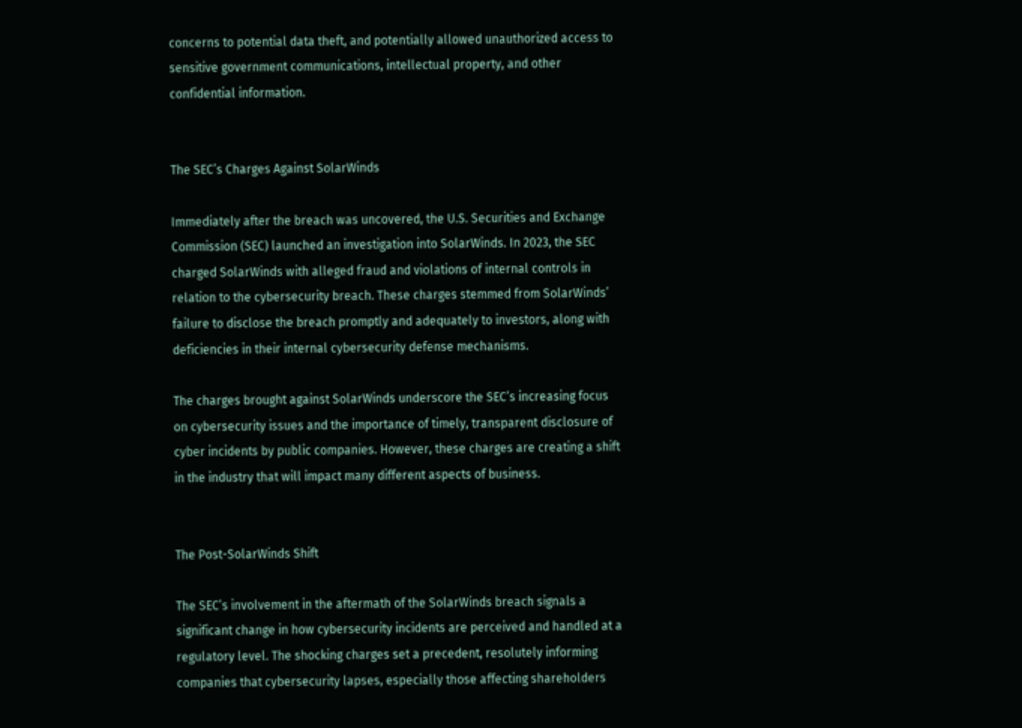concerns to potential data theft, and potentially allowed unauthorized access to sensitive government communications, intellectual property, and other confidential information.


The SEC’s Charges Against SolarWinds

Immediately after the breach was uncovered, the U.S. Securities and Exchange Commission (SEC) launched an investigation into SolarWinds. In 2023, the SEC charged SolarWinds with alleged fraud and violations of internal controls in relation to the cybersecurity breach. These charges stemmed from SolarWinds’ failure to disclose the breach promptly and adequately to investors, along with deficiencies in their internal cybersecurity defense mechanisms.

The charges brought against SolarWinds underscore the SEC’s increasing focus on cybersecurity issues and the importance of timely, transparent disclosure of cyber incidents by public companies. However, these charges are creating a shift in the industry that will impact many different aspects of business.


The Post-SolarWinds Shift

The SEC’s involvement in the aftermath of the SolarWinds breach signals a significant change in how cybersecurity incidents are perceived and handled at a regulatory level. The shocking charges set a precedent, resolutely informing companies that cybersecurity lapses, especially those affecting shareholders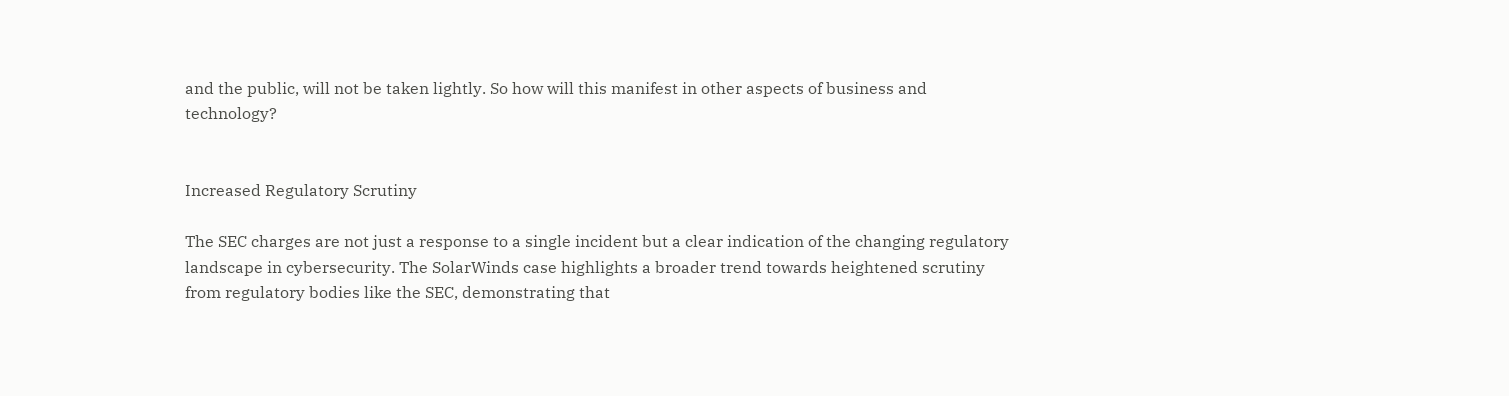and the public, will not be taken lightly. So how will this manifest in other aspects of business and technology?


Increased Regulatory Scrutiny

The SEC charges are not just a response to a single incident but a clear indication of the changing regulatory landscape in cybersecurity. The SolarWinds case highlights a broader trend towards heightened scrutiny from regulatory bodies like the SEC, demonstrating that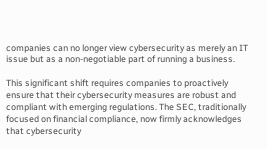companies can no longer view cybersecurity as merely an IT issue but as a non-negotiable part of running a business.

This significant shift requires companies to proactively ensure that their cybersecurity measures are robust and compliant with emerging regulations. The SEC, traditionally focused on financial compliance, now firmly acknowledges that cybersecurity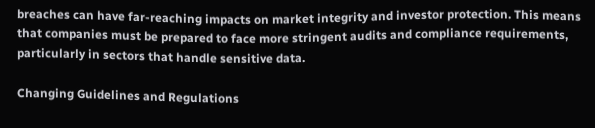breaches can have far-reaching impacts on market integrity and investor protection. This means that companies must be prepared to face more stringent audits and compliance requirements, particularly in sectors that handle sensitive data.

Changing Guidelines and Regulations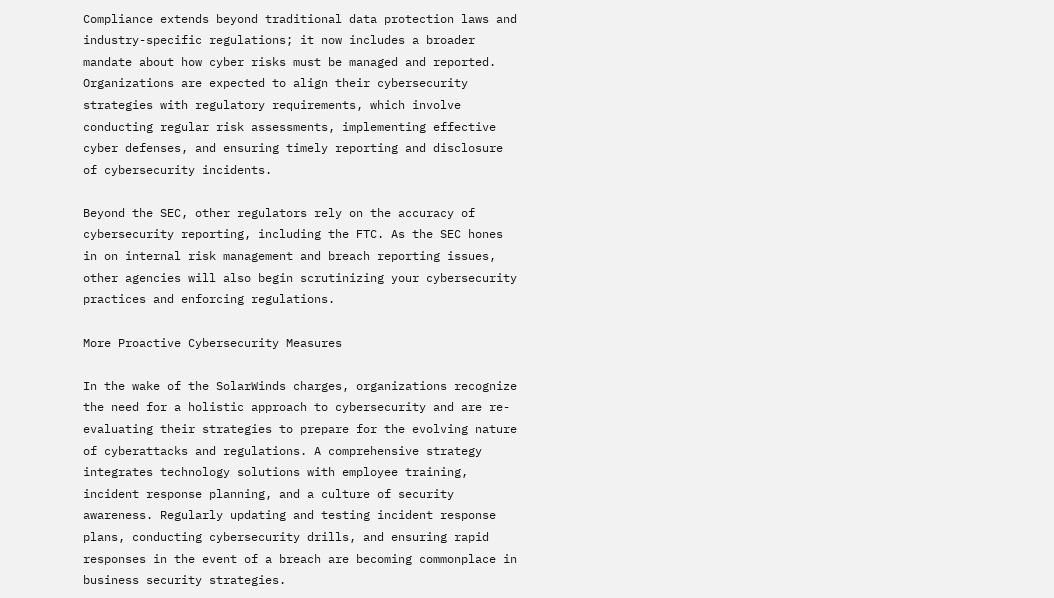Compliance extends beyond traditional data protection laws and industry-specific regulations; it now includes a broader mandate about how cyber risks must be managed and reported. Organizations are expected to align their cybersecurity strategies with regulatory requirements, which involve conducting regular risk assessments, implementing effective cyber defenses, and ensuring timely reporting and disclosure of cybersecurity incidents.

Beyond the SEC, other regulators rely on the accuracy of cybersecurity reporting, including the FTC. As the SEC hones in on internal risk management and breach reporting issues, other agencies will also begin scrutinizing your cybersecurity practices and enforcing regulations.

More Proactive Cybersecurity Measures

In the wake of the SolarWinds charges, organizations recognize the need for a holistic approach to cybersecurity and are re-evaluating their strategies to prepare for the evolving nature of cyberattacks and regulations. A comprehensive strategy integrates technology solutions with employee training, incident response planning, and a culture of security awareness. Regularly updating and testing incident response plans, conducting cybersecurity drills, and ensuring rapid responses in the event of a breach are becoming commonplace in business security strategies.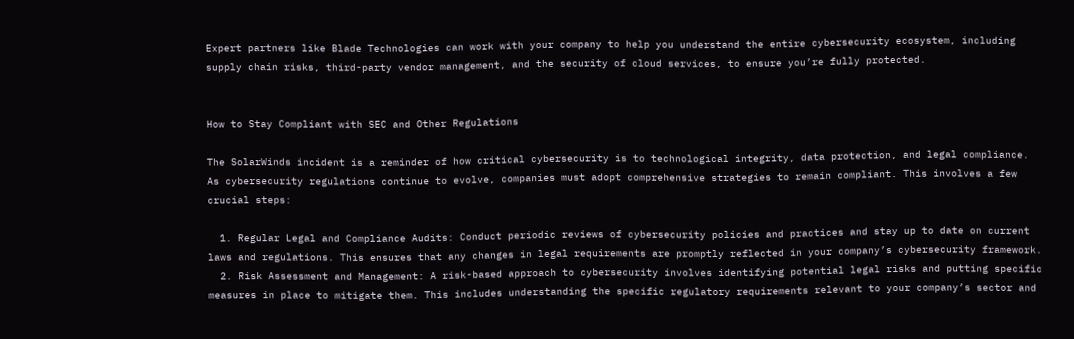Expert partners like Blade Technologies can work with your company to help you understand the entire cybersecurity ecosystem, including supply chain risks, third-party vendor management, and the security of cloud services, to ensure you’re fully protected.


How to Stay Compliant with SEC and Other Regulations

The SolarWinds incident is a reminder of how critical cybersecurity is to technological integrity, data protection, and legal compliance. As cybersecurity regulations continue to evolve, companies must adopt comprehensive strategies to remain compliant. This involves a few crucial steps:

  1. Regular Legal and Compliance Audits: Conduct periodic reviews of cybersecurity policies and practices and stay up to date on current laws and regulations. This ensures that any changes in legal requirements are promptly reflected in your company’s cybersecurity framework.
  2. Risk Assessment and Management: A risk-based approach to cybersecurity involves identifying potential legal risks and putting specific measures in place to mitigate them. This includes understanding the specific regulatory requirements relevant to your company’s sector and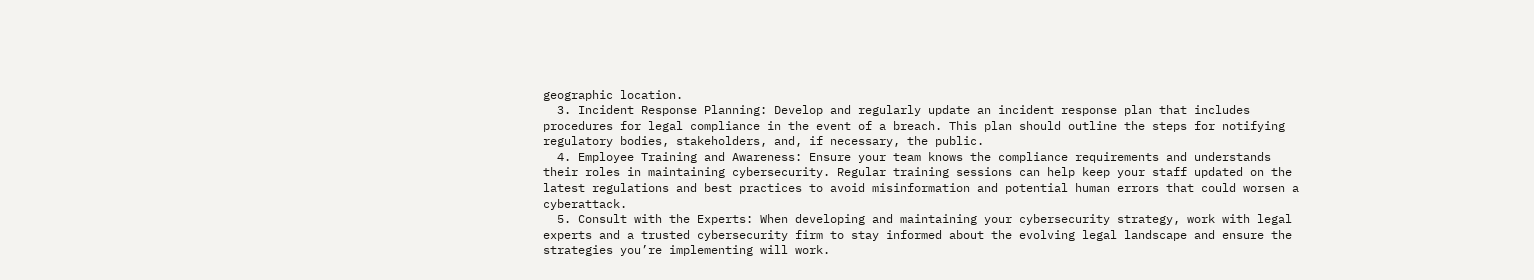geographic location.
  3. Incident Response Planning: Develop and regularly update an incident response plan that includes procedures for legal compliance in the event of a breach. This plan should outline the steps for notifying regulatory bodies, stakeholders, and, if necessary, the public.
  4. Employee Training and Awareness: Ensure your team knows the compliance requirements and understands their roles in maintaining cybersecurity. Regular training sessions can help keep your staff updated on the latest regulations and best practices to avoid misinformation and potential human errors that could worsen a cyberattack.
  5. Consult with the Experts: When developing and maintaining your cybersecurity strategy, work with legal experts and a trusted cybersecurity firm to stay informed about the evolving legal landscape and ensure the strategies you’re implementing will work.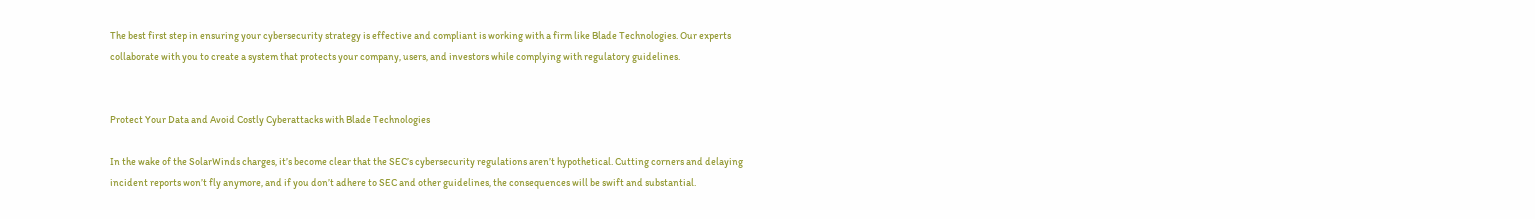The best first step in ensuring your cybersecurity strategy is effective and compliant is working with a firm like Blade Technologies. Our experts collaborate with you to create a system that protects your company, users, and investors while complying with regulatory guidelines.


Protect Your Data and Avoid Costly Cyberattacks with Blade Technologies

In the wake of the SolarWinds charges, it’s become clear that the SEC’s cybersecurity regulations aren’t hypothetical. Cutting corners and delaying incident reports won’t fly anymore, and if you don’t adhere to SEC and other guidelines, the consequences will be swift and substantial.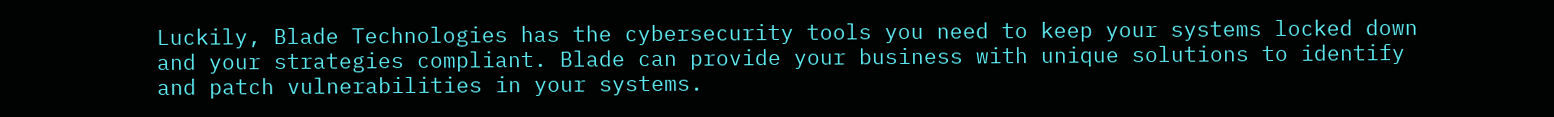Luckily, Blade Technologies has the cybersecurity tools you need to keep your systems locked down and your strategies compliant. Blade can provide your business with unique solutions to identify and patch vulnerabilities in your systems.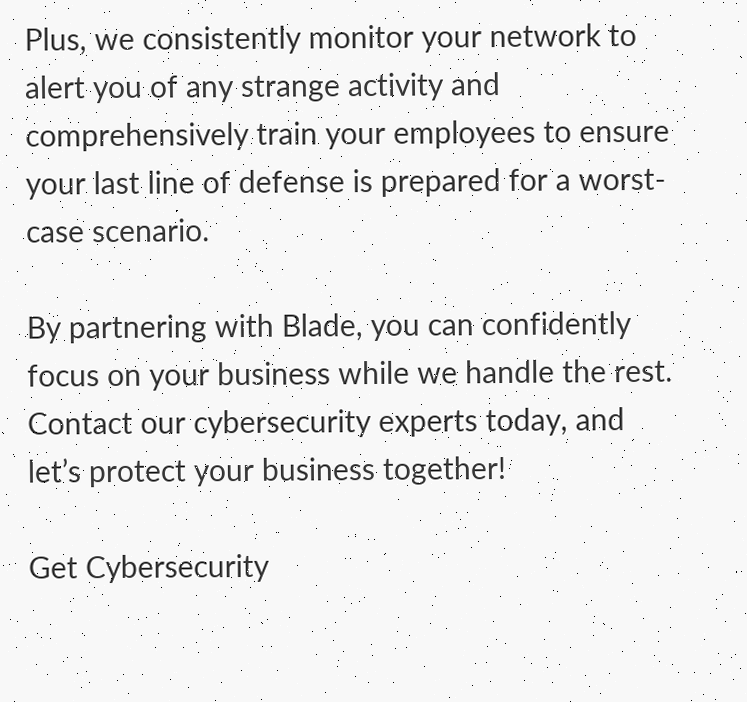Plus, we consistently monitor your network to alert you of any strange activity and comprehensively train your employees to ensure your last line of defense is prepared for a worst-case scenario.

By partnering with Blade, you can confidently focus on your business while we handle the rest. Contact our cybersecurity experts today, and let’s protect your business together!

Get Cybersecurity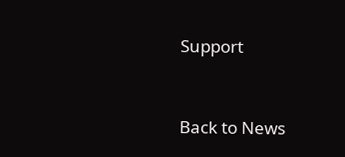Support


Back to News